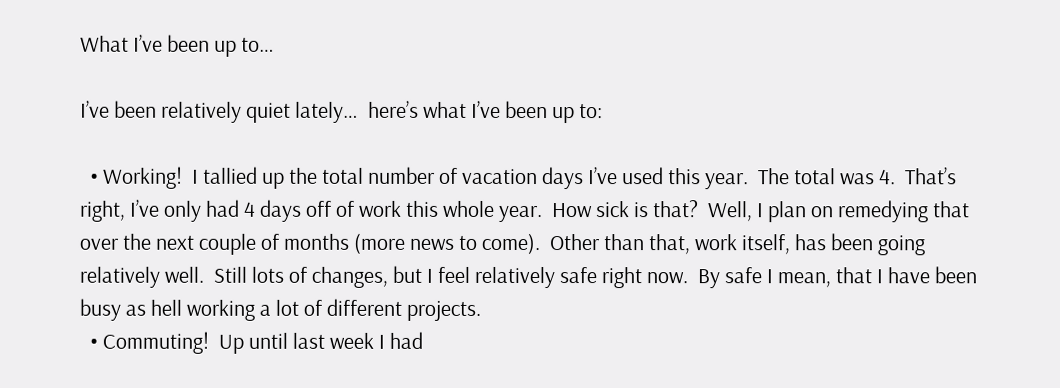What I’ve been up to…

I’ve been relatively quiet lately…  here’s what I’ve been up to:

  • Working!  I tallied up the total number of vacation days I’ve used this year.  The total was 4.  That’s right, I’ve only had 4 days off of work this whole year.  How sick is that?  Well, I plan on remedying that over the next couple of months (more news to come).  Other than that, work itself, has been going relatively well.  Still lots of changes, but I feel relatively safe right now.  By safe I mean, that I have been busy as hell working a lot of different projects.
  • Commuting!  Up until last week I had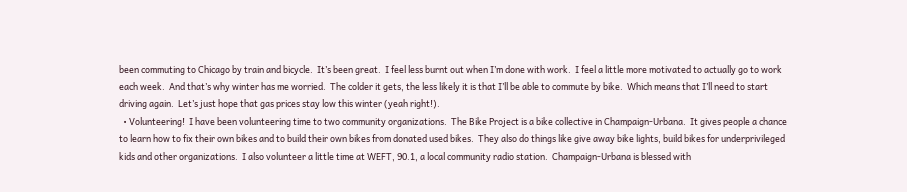been commuting to Chicago by train and bicycle.  It’s been great.  I feel less burnt out when I’m done with work.  I feel a little more motivated to actually go to work each week.  And that’s why winter has me worried.  The colder it gets, the less likely it is that I’ll be able to commute by bike.  Which means that I’ll need to start driving again.  Let’s just hope that gas prices stay low this winter (yeah right!).
  • Volunteering!  I have been volunteering time to two community organizations.  The Bike Project is a bike collective in Champaign-Urbana.  It gives people a chance to learn how to fix their own bikes and to build their own bikes from donated used bikes.  They also do things like give away bike lights, build bikes for underprivileged kids and other organizations.  I also volunteer a little time at WEFT, 90.1, a local community radio station.  Champaign-Urbana is blessed with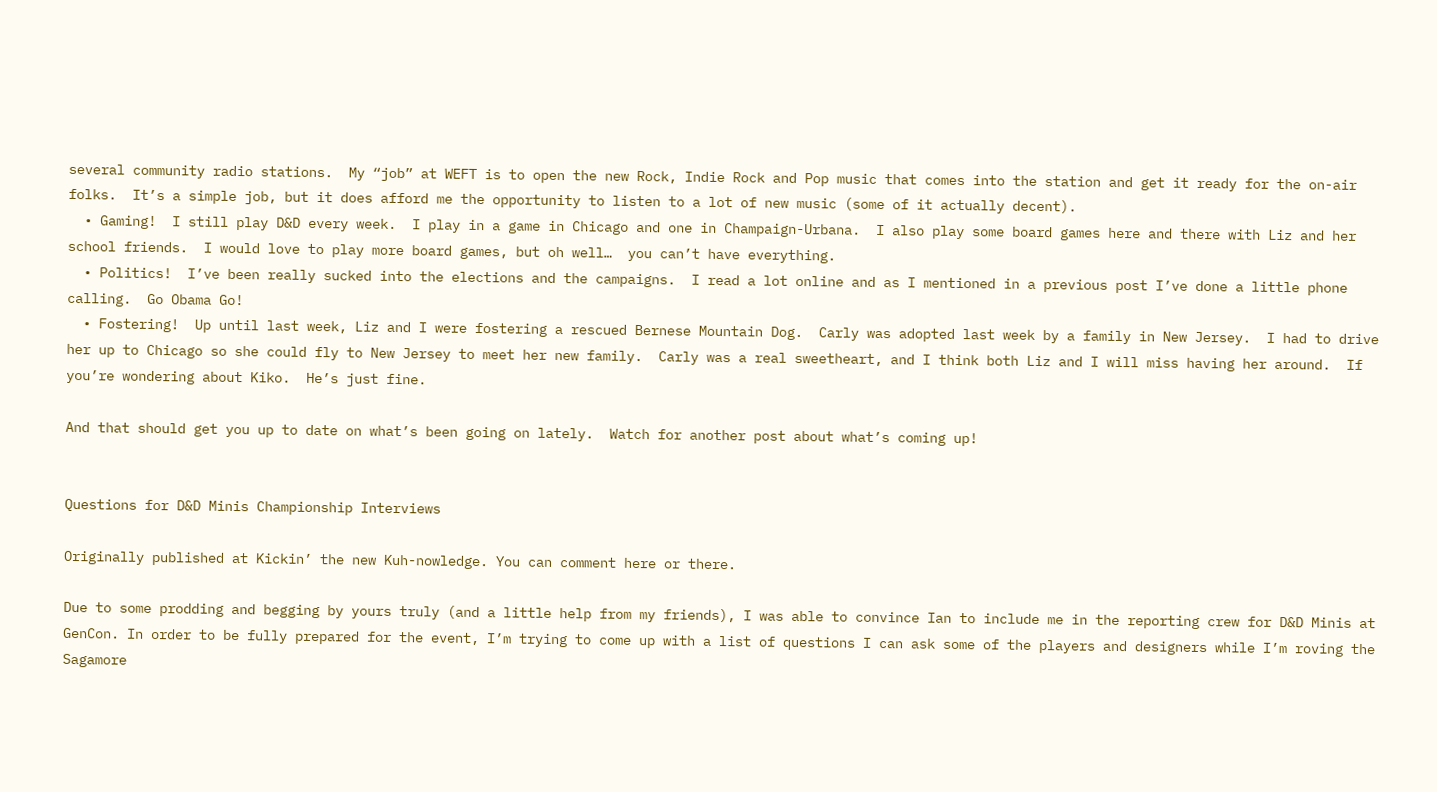several community radio stations.  My “job” at WEFT is to open the new Rock, Indie Rock and Pop music that comes into the station and get it ready for the on-air folks.  It’s a simple job, but it does afford me the opportunity to listen to a lot of new music (some of it actually decent).
  • Gaming!  I still play D&D every week.  I play in a game in Chicago and one in Champaign-Urbana.  I also play some board games here and there with Liz and her school friends.  I would love to play more board games, but oh well…  you can’t have everything.
  • Politics!  I’ve been really sucked into the elections and the campaigns.  I read a lot online and as I mentioned in a previous post I’ve done a little phone calling.  Go Obama Go!
  • Fostering!  Up until last week, Liz and I were fostering a rescued Bernese Mountain Dog.  Carly was adopted last week by a family in New Jersey.  I had to drive her up to Chicago so she could fly to New Jersey to meet her new family.  Carly was a real sweetheart, and I think both Liz and I will miss having her around.  If you’re wondering about Kiko.  He’s just fine.

And that should get you up to date on what’s been going on lately.  Watch for another post about what’s coming up!


Questions for D&D Minis Championship Interviews

Originally published at Kickin’ the new Kuh-nowledge. You can comment here or there.

Due to some prodding and begging by yours truly (and a little help from my friends), I was able to convince Ian to include me in the reporting crew for D&D Minis at GenCon. In order to be fully prepared for the event, I’m trying to come up with a list of questions I can ask some of the players and designers while I’m roving the Sagamore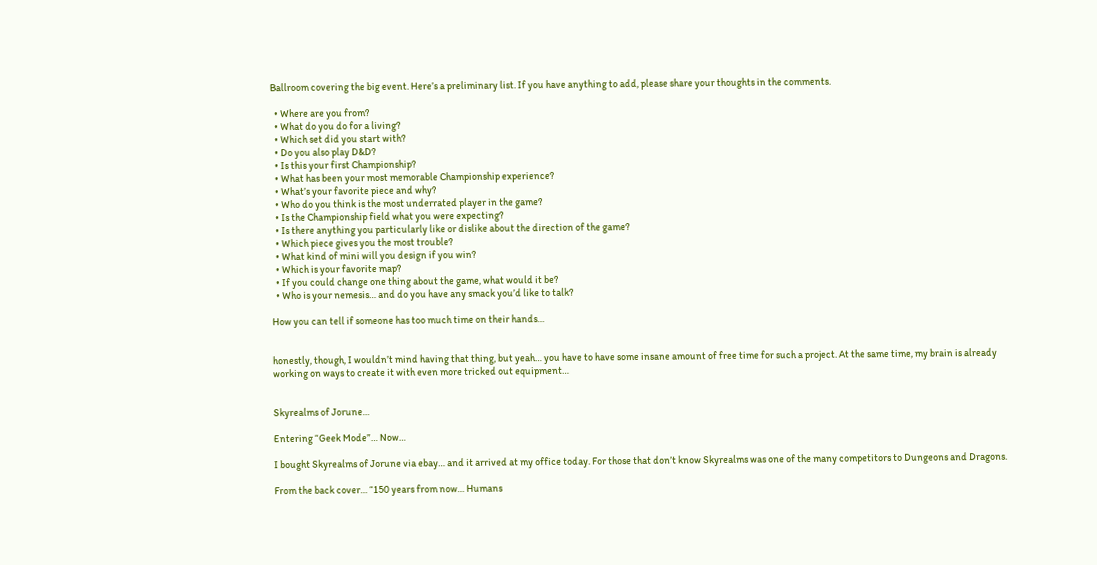Ballroom covering the big event. Here’s a preliminary list. If you have anything to add, please share your thoughts in the comments.

  • Where are you from?
  • What do you do for a living?
  • Which set did you start with?
  • Do you also play D&D?
  • Is this your first Championship?
  • What has been your most memorable Championship experience?
  • What’s your favorite piece and why?
  • Who do you think is the most underrated player in the game?
  • Is the Championship field what you were expecting?
  • Is there anything you particularly like or dislike about the direction of the game?
  • Which piece gives you the most trouble?
  • What kind of mini will you design if you win?
  • Which is your favorite map?
  • If you could change one thing about the game, what would it be?
  • Who is your nemesis… and do you have any smack you’d like to talk?

How you can tell if someone has too much time on their hands…


honestly, though, I wouldn’t mind having that thing, but yeah… you have to have some insane amount of free time for such a project. At the same time, my brain is already working on ways to create it with even more tricked out equipment…


Skyrealms of Jorune…

Entering “Geek Mode”… Now…

I bought Skyrealms of Jorune via ebay… and it arrived at my office today. For those that don’t know Skyrealms was one of the many competitors to Dungeons and Dragons.

From the back cover… “150 years from now… Humans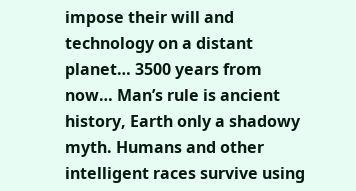impose their will and technology on a distant planet… 3500 years from now… Man’s rule is ancient history, Earth only a shadowy myth. Humans and other intelligent races survive using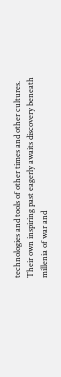technologies and tools of other times and other cultures. Their own inspiring past eagerly awaits discovery beneath millenia of war and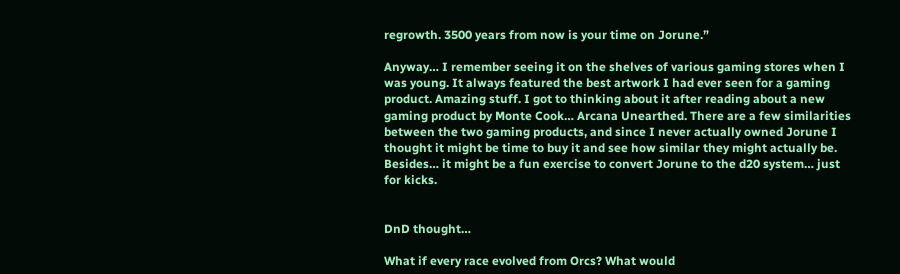regrowth. 3500 years from now is your time on Jorune.”

Anyway… I remember seeing it on the shelves of various gaming stores when I was young. It always featured the best artwork I had ever seen for a gaming product. Amazing stuff. I got to thinking about it after reading about a new gaming product by Monte Cook… Arcana Unearthed. There are a few similarities between the two gaming products, and since I never actually owned Jorune I thought it might be time to buy it and see how similar they might actually be. Besides… it might be a fun exercise to convert Jorune to the d20 system… just for kicks.


DnD thought…

What if every race evolved from Orcs? What would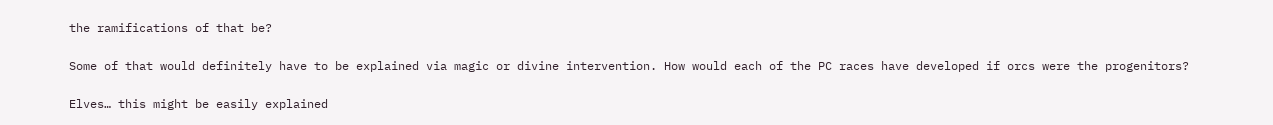the ramifications of that be?

Some of that would definitely have to be explained via magic or divine intervention. How would each of the PC races have developed if orcs were the progenitors?

Elves… this might be easily explained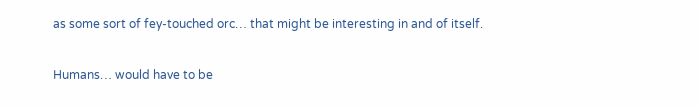as some sort of fey-touched orc… that might be interesting in and of itself.

Humans… would have to be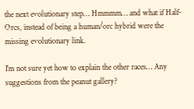the next evolutionary step… Hmmmm… and what if Half-Orcs, instead of being a human/orc hybrid were the missing evolutionary link.

I’m not sure yet how to explain the other races… Any suggestions from the peanut gallery?